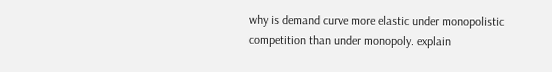why is demand curve more elastic under monopolistic competition than under monopoly. explain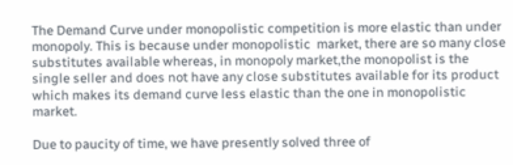The Demand Curve under monopolistic competition is more elastic than under monopoly. This is because under monopolistic  market, there are so many close substitutes available whereas, in monopoly market,the monopolist is the single seller and does not have any close substitutes available for its product which makes its demand curve less elastic than the one in monopolistic market.

Due to paucity of time, we have presently solved three of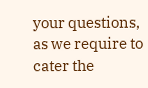your questions, as we require to cater the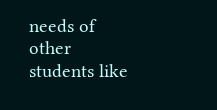needs of other students like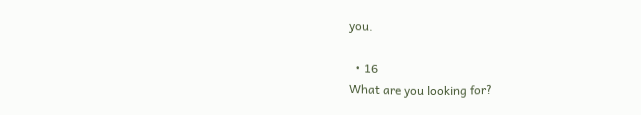you.

  • 16
What are you looking for?